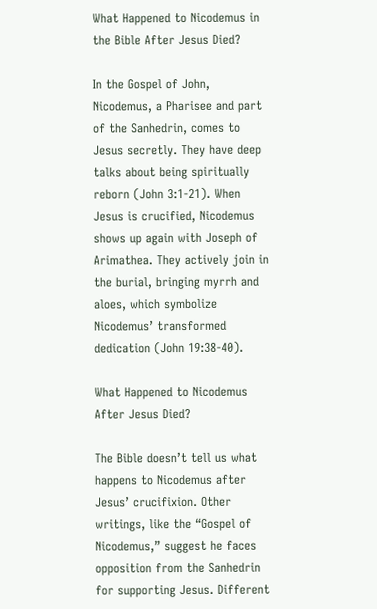What Happened to Nicodemus in the Bible After Jesus Died?

In the Gospel of John, Nicodemus, a Pharisee and part of the Sanhedrin, comes to Jesus secretly. They have deep talks about being spiritually reborn (John 3:1-21). When Jesus is crucified, Nicodemus shows up again with Joseph of Arimathea. They actively join in the burial, bringing myrrh and aloes, which symbolize Nicodemus’ transformed dedication (John 19:38-40).

What Happened to Nicodemus After Jesus Died?

The Bible doesn’t tell us what happens to Nicodemus after Jesus’ crucifixion. Other writings, like the “Gospel of Nicodemus,” suggest he faces opposition from the Sanhedrin for supporting Jesus. Different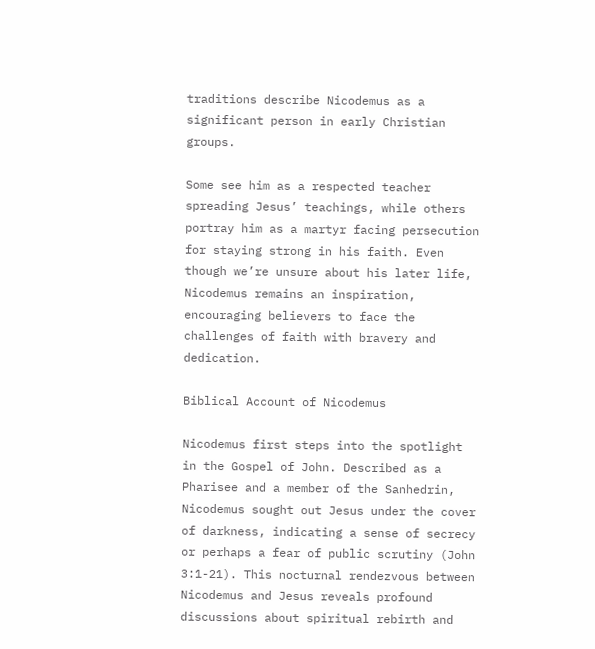traditions describe Nicodemus as a significant person in early Christian groups.

Some see him as a respected teacher spreading Jesus’ teachings, while others portray him as a martyr facing persecution for staying strong in his faith. Even though we’re unsure about his later life, Nicodemus remains an inspiration, encouraging believers to face the challenges of faith with bravery and dedication.

Biblical Account of Nicodemus

Nicodemus first steps into the spotlight in the Gospel of John. Described as a Pharisee and a member of the Sanhedrin, Nicodemus sought out Jesus under the cover of darkness, indicating a sense of secrecy or perhaps a fear of public scrutiny (John 3:1-21). This nocturnal rendezvous between Nicodemus and Jesus reveals profound discussions about spiritual rebirth and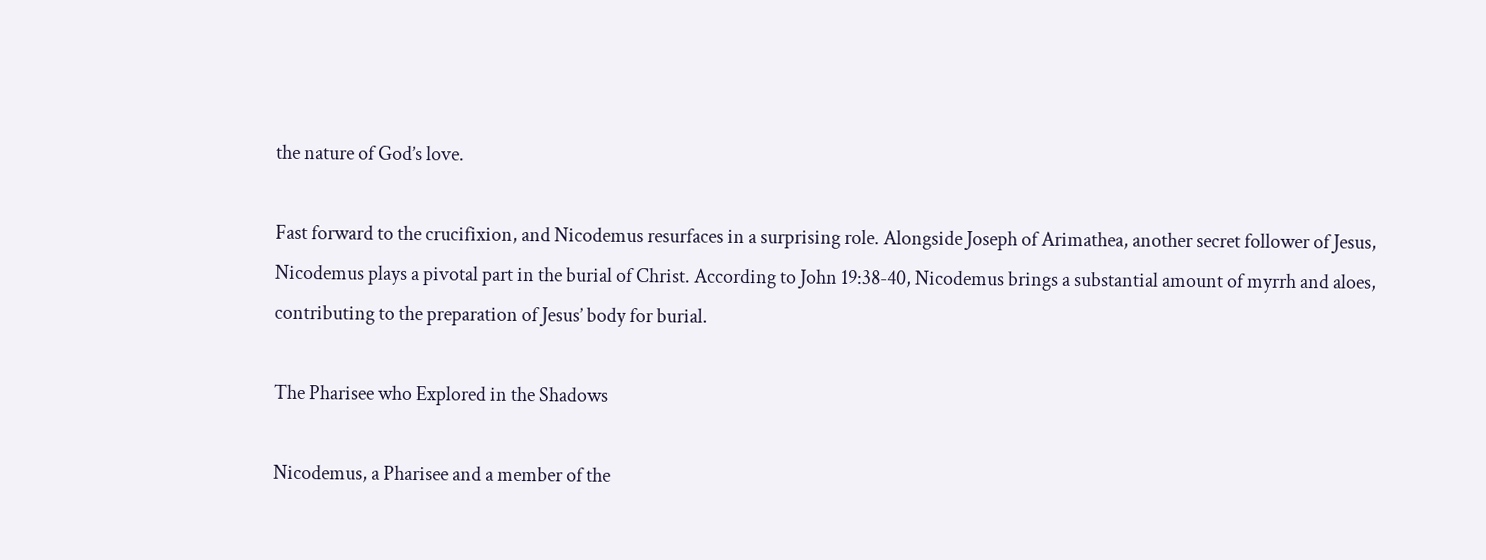the nature of God’s love.

Fast forward to the crucifixion, and Nicodemus resurfaces in a surprising role. Alongside Joseph of Arimathea, another secret follower of Jesus, Nicodemus plays a pivotal part in the burial of Christ. According to John 19:38-40, Nicodemus brings a substantial amount of myrrh and aloes, contributing to the preparation of Jesus’ body for burial.

The Pharisee who Explored in the Shadows

Nicodemus, a Pharisee and a member of the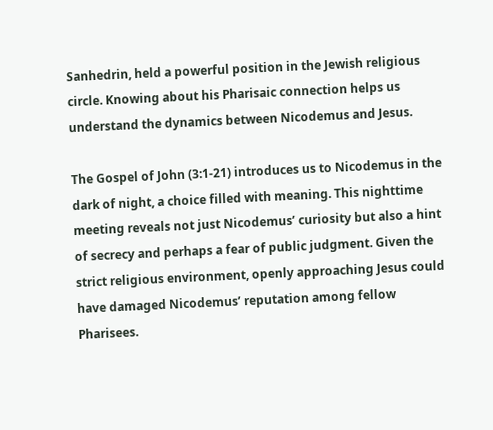Sanhedrin, held a powerful position in the Jewish religious circle. Knowing about his Pharisaic connection helps us understand the dynamics between Nicodemus and Jesus.

The Gospel of John (3:1-21) introduces us to Nicodemus in the dark of night, a choice filled with meaning. This nighttime meeting reveals not just Nicodemus’ curiosity but also a hint of secrecy and perhaps a fear of public judgment. Given the strict religious environment, openly approaching Jesus could have damaged Nicodemus’ reputation among fellow Pharisees.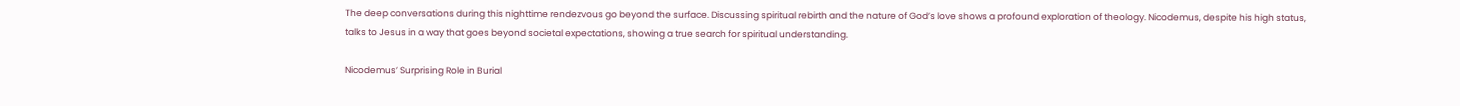The deep conversations during this nighttime rendezvous go beyond the surface. Discussing spiritual rebirth and the nature of God’s love shows a profound exploration of theology. Nicodemus, despite his high status, talks to Jesus in a way that goes beyond societal expectations, showing a true search for spiritual understanding.

Nicodemus’ Surprising Role in Burial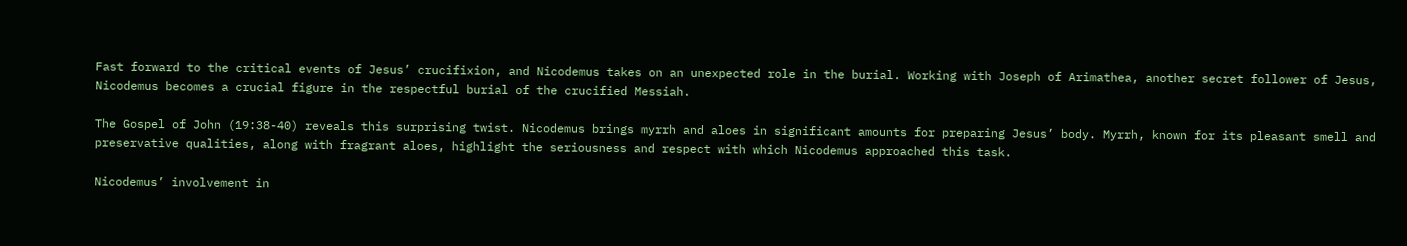Fast forward to the critical events of Jesus’ crucifixion, and Nicodemus takes on an unexpected role in the burial. Working with Joseph of Arimathea, another secret follower of Jesus, Nicodemus becomes a crucial figure in the respectful burial of the crucified Messiah.

The Gospel of John (19:38-40) reveals this surprising twist. Nicodemus brings myrrh and aloes in significant amounts for preparing Jesus’ body. Myrrh, known for its pleasant smell and preservative qualities, along with fragrant aloes, highlight the seriousness and respect with which Nicodemus approached this task.

Nicodemus’ involvement in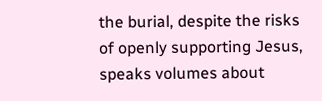the burial, despite the risks of openly supporting Jesus, speaks volumes about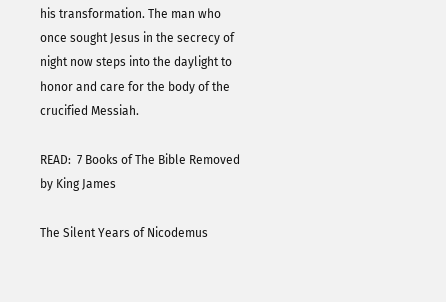his transformation. The man who once sought Jesus in the secrecy of night now steps into the daylight to honor and care for the body of the crucified Messiah.

READ:  7 Books of The Bible Removed by King James

The Silent Years of Nicodemus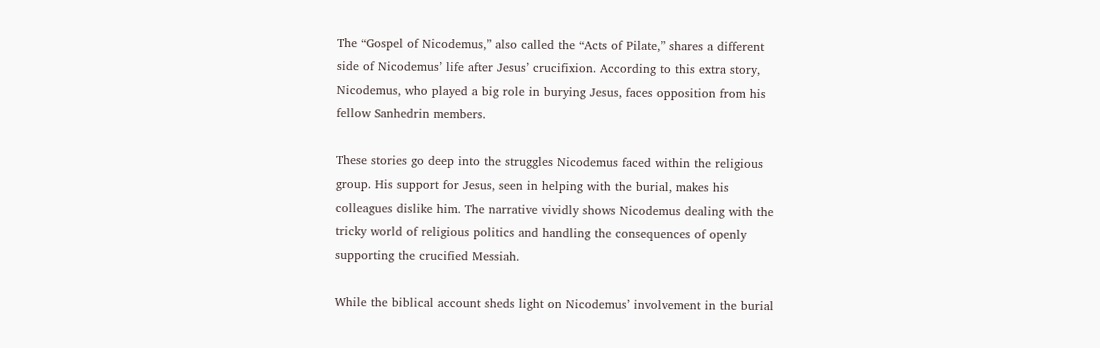The “Gospel of Nicodemus,” also called the “Acts of Pilate,” shares a different side of Nicodemus’ life after Jesus’ crucifixion. According to this extra story, Nicodemus, who played a big role in burying Jesus, faces opposition from his fellow Sanhedrin members.

These stories go deep into the struggles Nicodemus faced within the religious group. His support for Jesus, seen in helping with the burial, makes his colleagues dislike him. The narrative vividly shows Nicodemus dealing with the tricky world of religious politics and handling the consequences of openly supporting the crucified Messiah.

While the biblical account sheds light on Nicodemus’ involvement in the burial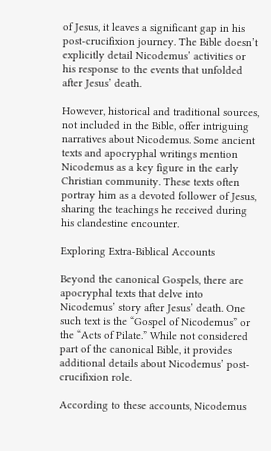of Jesus, it leaves a significant gap in his post-crucifixion journey. The Bible doesn’t explicitly detail Nicodemus’ activities or his response to the events that unfolded after Jesus’ death.

However, historical and traditional sources, not included in the Bible, offer intriguing narratives about Nicodemus. Some ancient texts and apocryphal writings mention Nicodemus as a key figure in the early Christian community. These texts often portray him as a devoted follower of Jesus, sharing the teachings he received during his clandestine encounter.

Exploring Extra-Biblical Accounts

Beyond the canonical Gospels, there are apocryphal texts that delve into Nicodemus’ story after Jesus’ death. One such text is the “Gospel of Nicodemus” or the “Acts of Pilate.” While not considered part of the canonical Bible, it provides additional details about Nicodemus’ post-crucifixion role.

According to these accounts, Nicodemus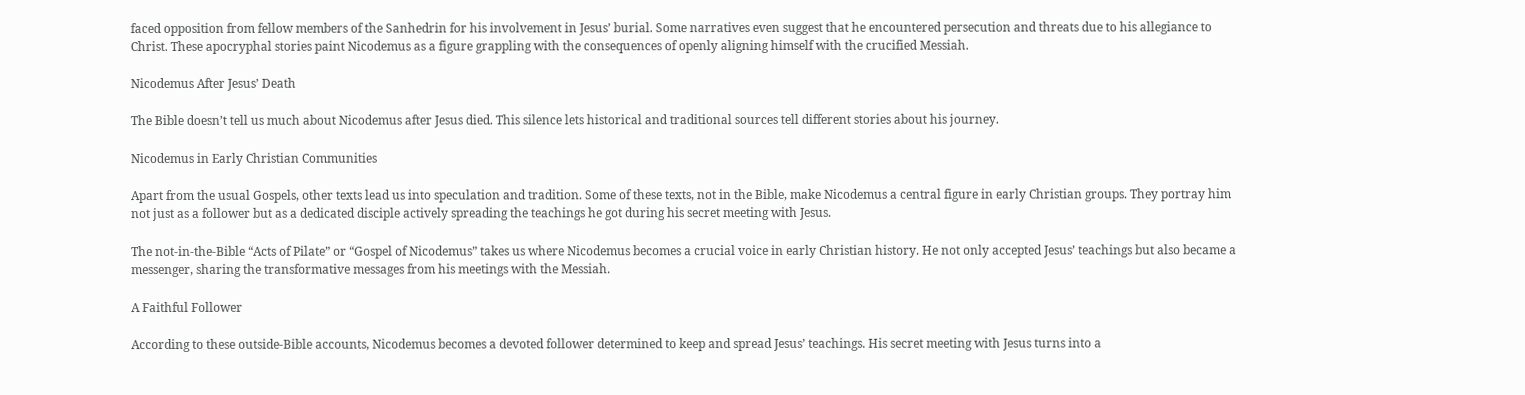faced opposition from fellow members of the Sanhedrin for his involvement in Jesus’ burial. Some narratives even suggest that he encountered persecution and threats due to his allegiance to Christ. These apocryphal stories paint Nicodemus as a figure grappling with the consequences of openly aligning himself with the crucified Messiah.

Nicodemus After Jesus’ Death

The Bible doesn’t tell us much about Nicodemus after Jesus died. This silence lets historical and traditional sources tell different stories about his journey.

Nicodemus in Early Christian Communities

Apart from the usual Gospels, other texts lead us into speculation and tradition. Some of these texts, not in the Bible, make Nicodemus a central figure in early Christian groups. They portray him not just as a follower but as a dedicated disciple actively spreading the teachings he got during his secret meeting with Jesus.

The not-in-the-Bible “Acts of Pilate” or “Gospel of Nicodemus” takes us where Nicodemus becomes a crucial voice in early Christian history. He not only accepted Jesus’ teachings but also became a messenger, sharing the transformative messages from his meetings with the Messiah.

A Faithful Follower

According to these outside-Bible accounts, Nicodemus becomes a devoted follower determined to keep and spread Jesus’ teachings. His secret meeting with Jesus turns into a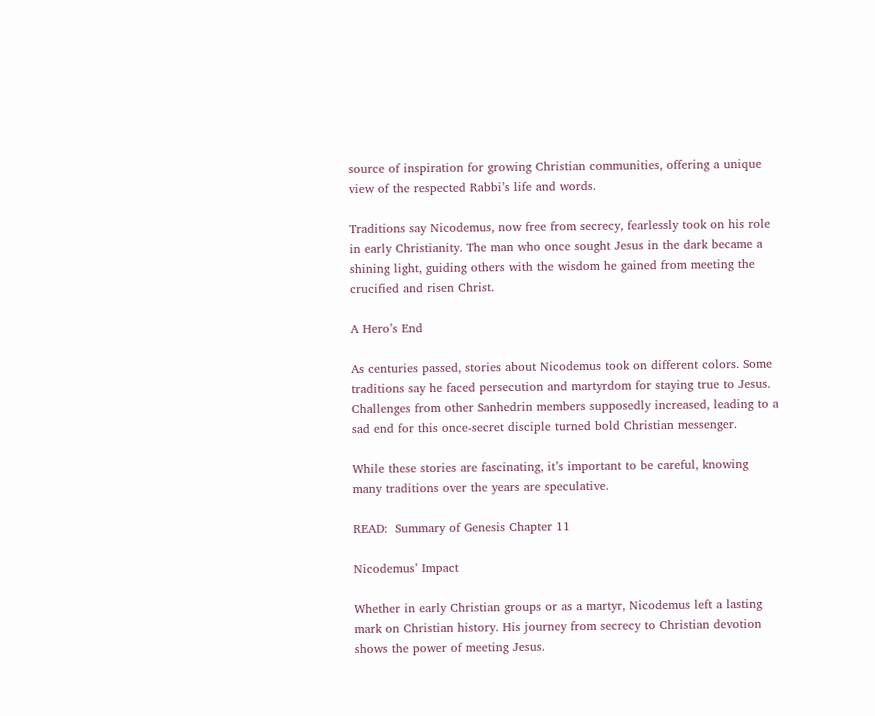source of inspiration for growing Christian communities, offering a unique view of the respected Rabbi’s life and words.

Traditions say Nicodemus, now free from secrecy, fearlessly took on his role in early Christianity. The man who once sought Jesus in the dark became a shining light, guiding others with the wisdom he gained from meeting the crucified and risen Christ.

A Hero’s End

As centuries passed, stories about Nicodemus took on different colors. Some traditions say he faced persecution and martyrdom for staying true to Jesus. Challenges from other Sanhedrin members supposedly increased, leading to a sad end for this once-secret disciple turned bold Christian messenger.

While these stories are fascinating, it’s important to be careful, knowing many traditions over the years are speculative.

READ:  Summary of Genesis Chapter 11

Nicodemus’ Impact

Whether in early Christian groups or as a martyr, Nicodemus left a lasting mark on Christian history. His journey from secrecy to Christian devotion shows the power of meeting Jesus.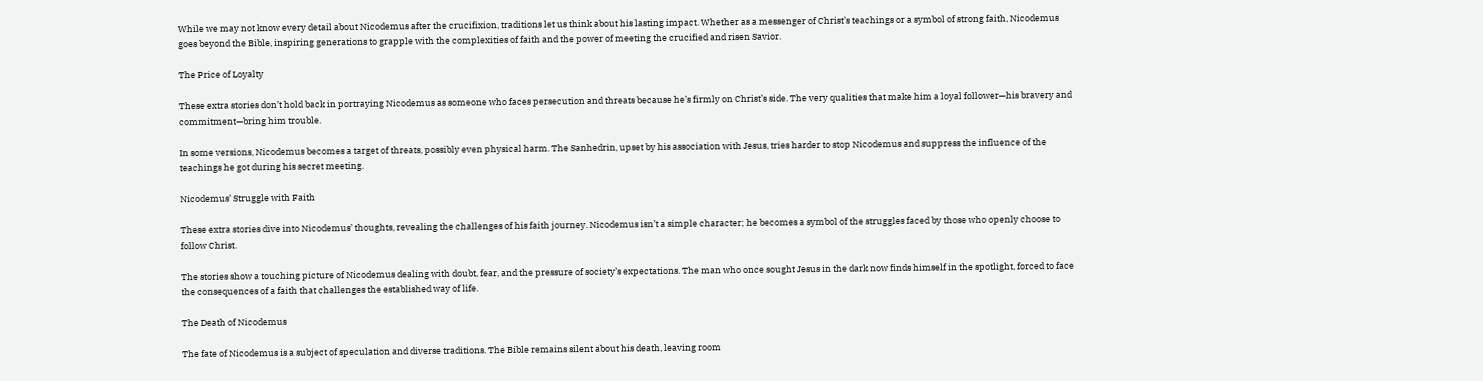While we may not know every detail about Nicodemus after the crucifixion, traditions let us think about his lasting impact. Whether as a messenger of Christ’s teachings or a symbol of strong faith, Nicodemus goes beyond the Bible, inspiring generations to grapple with the complexities of faith and the power of meeting the crucified and risen Savior.

The Price of Loyalty

These extra stories don’t hold back in portraying Nicodemus as someone who faces persecution and threats because he’s firmly on Christ’s side. The very qualities that make him a loyal follower—his bravery and commitment—bring him trouble.

In some versions, Nicodemus becomes a target of threats, possibly even physical harm. The Sanhedrin, upset by his association with Jesus, tries harder to stop Nicodemus and suppress the influence of the teachings he got during his secret meeting.

Nicodemus’ Struggle with Faith

These extra stories dive into Nicodemus’ thoughts, revealing the challenges of his faith journey. Nicodemus isn’t a simple character; he becomes a symbol of the struggles faced by those who openly choose to follow Christ.

The stories show a touching picture of Nicodemus dealing with doubt, fear, and the pressure of society’s expectations. The man who once sought Jesus in the dark now finds himself in the spotlight, forced to face the consequences of a faith that challenges the established way of life.

The Death of Nicodemus

The fate of Nicodemus is a subject of speculation and diverse traditions. The Bible remains silent about his death, leaving room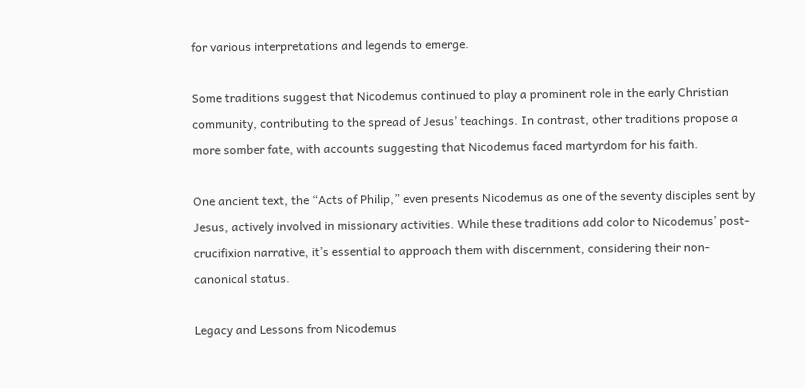for various interpretations and legends to emerge.

Some traditions suggest that Nicodemus continued to play a prominent role in the early Christian community, contributing to the spread of Jesus’ teachings. In contrast, other traditions propose a more somber fate, with accounts suggesting that Nicodemus faced martyrdom for his faith.

One ancient text, the “Acts of Philip,” even presents Nicodemus as one of the seventy disciples sent by Jesus, actively involved in missionary activities. While these traditions add color to Nicodemus’ post-crucifixion narrative, it’s essential to approach them with discernment, considering their non-canonical status.

Legacy and Lessons from Nicodemus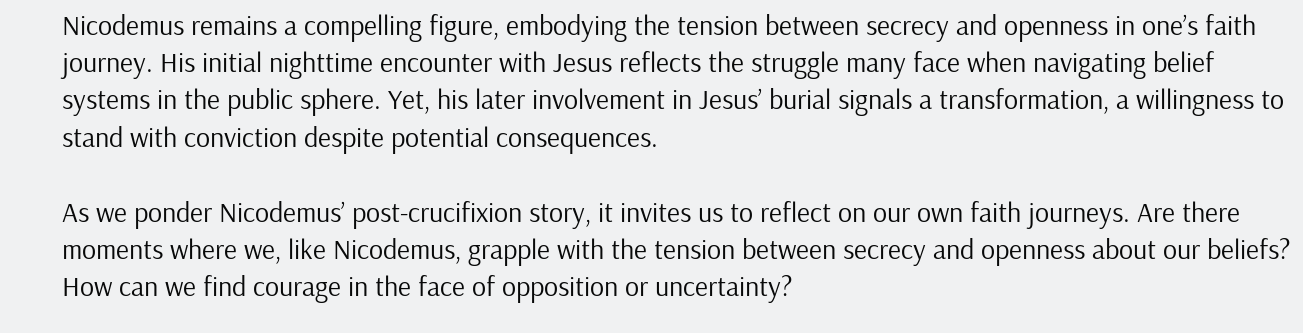Nicodemus remains a compelling figure, embodying the tension between secrecy and openness in one’s faith journey. His initial nighttime encounter with Jesus reflects the struggle many face when navigating belief systems in the public sphere. Yet, his later involvement in Jesus’ burial signals a transformation, a willingness to stand with conviction despite potential consequences.

As we ponder Nicodemus’ post-crucifixion story, it invites us to reflect on our own faith journeys. Are there moments where we, like Nicodemus, grapple with the tension between secrecy and openness about our beliefs? How can we find courage in the face of opposition or uncertainty?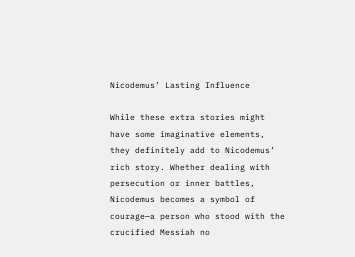Nicodemus’ Lasting Influence

While these extra stories might have some imaginative elements, they definitely add to Nicodemus’ rich story. Whether dealing with persecution or inner battles, Nicodemus becomes a symbol of courage—a person who stood with the crucified Messiah no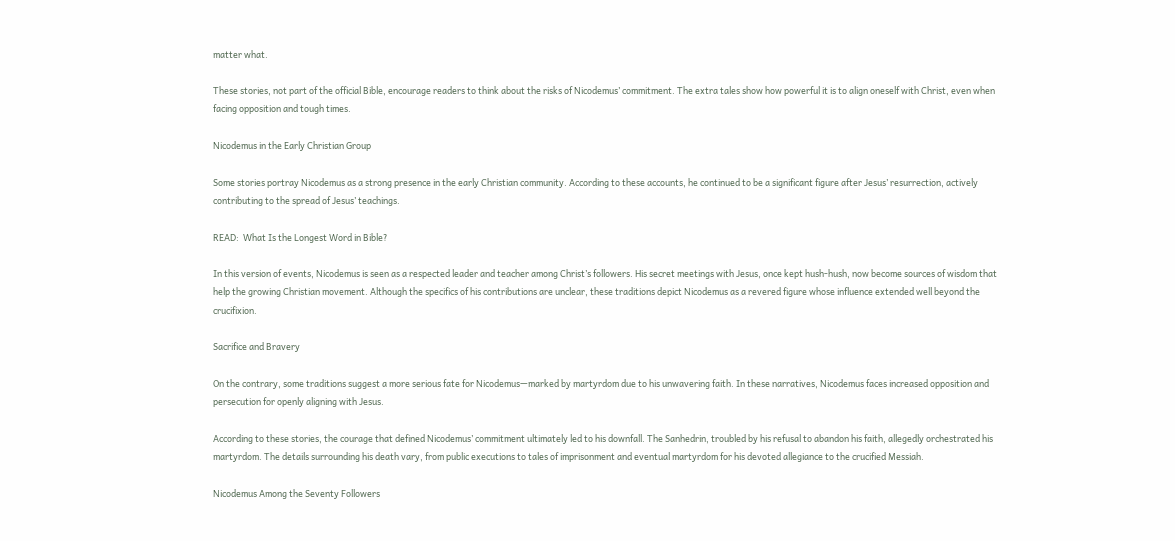matter what.

These stories, not part of the official Bible, encourage readers to think about the risks of Nicodemus’ commitment. The extra tales show how powerful it is to align oneself with Christ, even when facing opposition and tough times.

Nicodemus in the Early Christian Group

Some stories portray Nicodemus as a strong presence in the early Christian community. According to these accounts, he continued to be a significant figure after Jesus’ resurrection, actively contributing to the spread of Jesus’ teachings.

READ:  What Is the Longest Word in Bible?

In this version of events, Nicodemus is seen as a respected leader and teacher among Christ’s followers. His secret meetings with Jesus, once kept hush-hush, now become sources of wisdom that help the growing Christian movement. Although the specifics of his contributions are unclear, these traditions depict Nicodemus as a revered figure whose influence extended well beyond the crucifixion.

Sacrifice and Bravery

On the contrary, some traditions suggest a more serious fate for Nicodemus—marked by martyrdom due to his unwavering faith. In these narratives, Nicodemus faces increased opposition and persecution for openly aligning with Jesus.

According to these stories, the courage that defined Nicodemus’ commitment ultimately led to his downfall. The Sanhedrin, troubled by his refusal to abandon his faith, allegedly orchestrated his martyrdom. The details surrounding his death vary, from public executions to tales of imprisonment and eventual martyrdom for his devoted allegiance to the crucified Messiah.

Nicodemus Among the Seventy Followers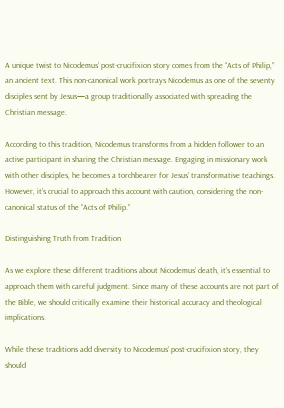A unique twist to Nicodemus’ post-crucifixion story comes from the “Acts of Philip,” an ancient text. This non-canonical work portrays Nicodemus as one of the seventy disciples sent by Jesus—a group traditionally associated with spreading the Christian message.

According to this tradition, Nicodemus transforms from a hidden follower to an active participant in sharing the Christian message. Engaging in missionary work with other disciples, he becomes a torchbearer for Jesus’ transformative teachings. However, it’s crucial to approach this account with caution, considering the non-canonical status of the “Acts of Philip.”

Distinguishing Truth from Tradition

As we explore these different traditions about Nicodemus’ death, it’s essential to approach them with careful judgment. Since many of these accounts are not part of the Bible, we should critically examine their historical accuracy and theological implications.

While these traditions add diversity to Nicodemus’ post-crucifixion story, they should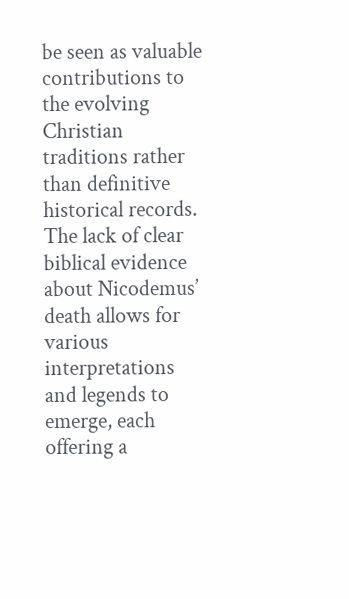be seen as valuable contributions to the evolving Christian traditions rather than definitive historical records. The lack of clear biblical evidence about Nicodemus’ death allows for various interpretations and legends to emerge, each offering a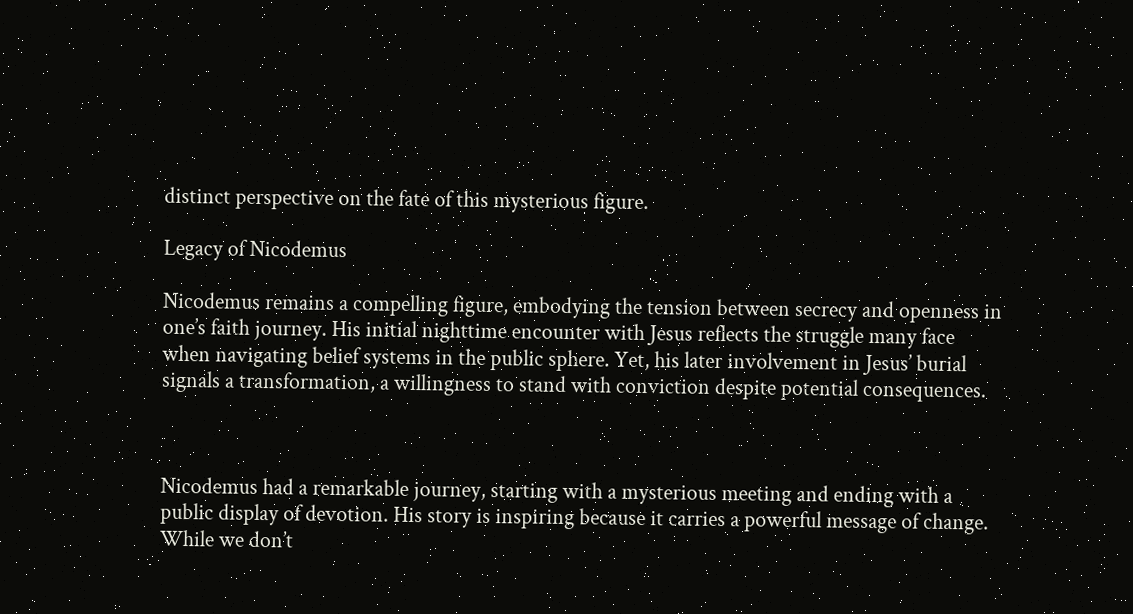distinct perspective on the fate of this mysterious figure.

Legacy of Nicodemus

Nicodemus remains a compelling figure, embodying the tension between secrecy and openness in one’s faith journey. His initial nighttime encounter with Jesus reflects the struggle many face when navigating belief systems in the public sphere. Yet, his later involvement in Jesus’ burial signals a transformation, a willingness to stand with conviction despite potential consequences.



Nicodemus had a remarkable journey, starting with a mysterious meeting and ending with a public display of devotion. His story is inspiring because it carries a powerful message of change. While we don’t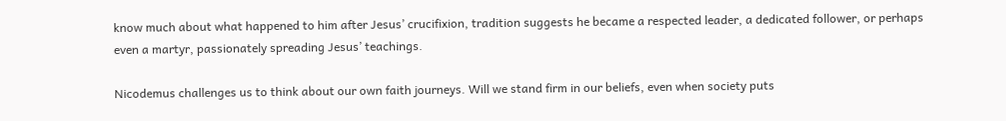know much about what happened to him after Jesus’ crucifixion, tradition suggests he became a respected leader, a dedicated follower, or perhaps even a martyr, passionately spreading Jesus’ teachings.

Nicodemus challenges us to think about our own faith journeys. Will we stand firm in our beliefs, even when society puts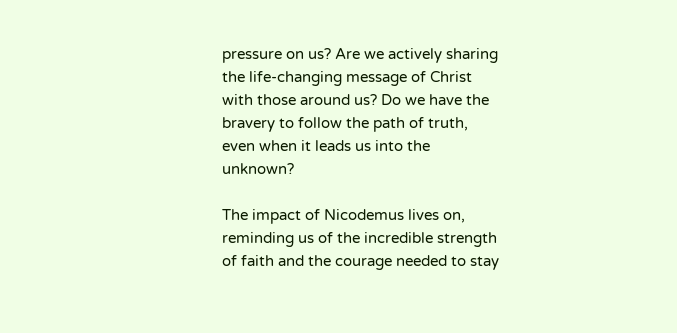pressure on us? Are we actively sharing the life-changing message of Christ with those around us? Do we have the bravery to follow the path of truth, even when it leads us into the unknown?

The impact of Nicodemus lives on, reminding us of the incredible strength of faith and the courage needed to stay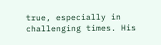true, especially in challenging times. His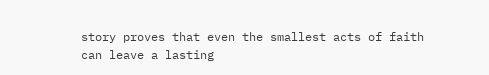story proves that even the smallest acts of faith can leave a lasting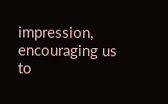impression, encouraging us to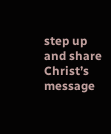step up and share Christ’s message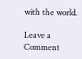with the world.

Leave a Comment